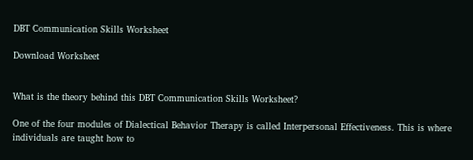DBT Communication Skills Worksheet

Download Worksheet


What is the theory behind this DBT Communication Skills Worksheet?

One of the four modules of Dialectical Behavior Therapy is called Interpersonal Effectiveness. This is where individuals are taught how to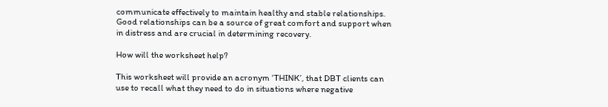communicate effectively to maintain healthy and stable relationships. Good relationships can be a source of great comfort and support when in distress and are crucial in determining recovery.

How will the worksheet help?

This worksheet will provide an acronym ‘THINK’, that DBT clients can use to recall what they need to do in situations where negative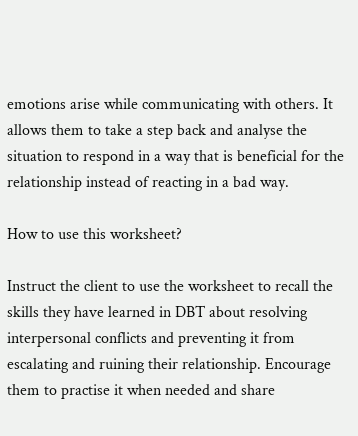emotions arise while communicating with others. It allows them to take a step back and analyse the situation to respond in a way that is beneficial for the relationship instead of reacting in a bad way.

How to use this worksheet?

Instruct the client to use the worksheet to recall the skills they have learned in DBT about resolving interpersonal conflicts and preventing it from escalating and ruining their relationship. Encourage them to practise it when needed and share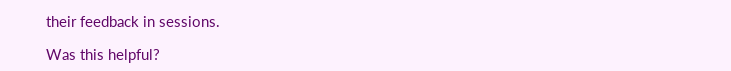their feedback in sessions.

Was this helpful?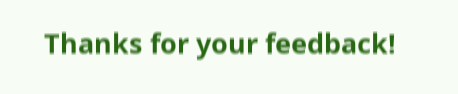Thanks for your feedback!